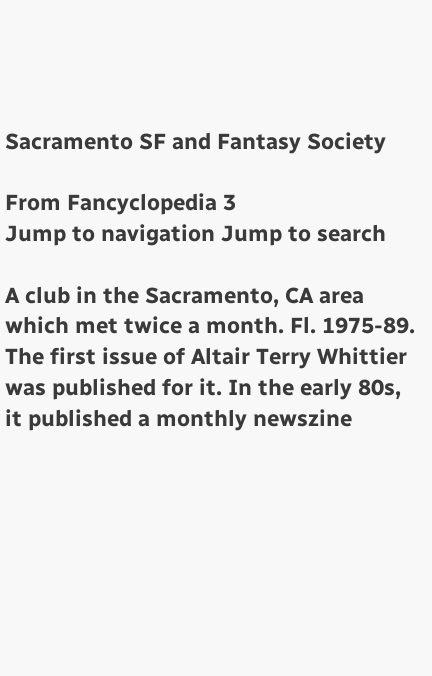Sacramento SF and Fantasy Society

From Fancyclopedia 3
Jump to navigation Jump to search

A club in the Sacramento, CA area which met twice a month. Fl. 1975-89. The first issue of Altair Terry Whittier was published for it. In the early 80s, it published a monthly newszine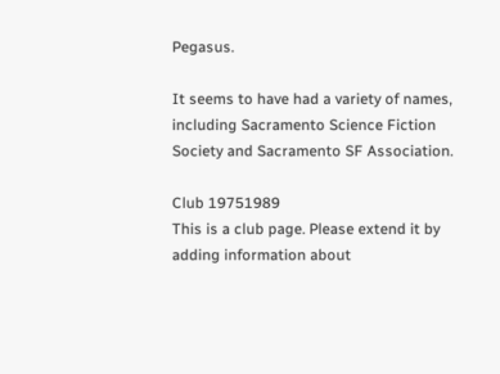Pegasus.

It seems to have had a variety of names, including Sacramento Science Fiction Society and Sacramento SF Association.

Club 19751989
This is a club page. Please extend it by adding information about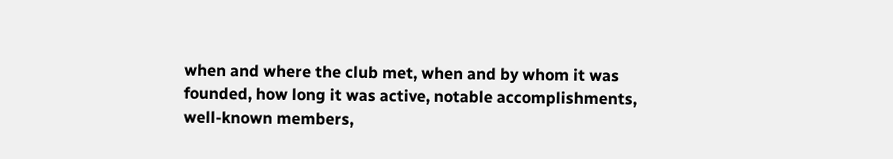when and where the club met, when and by whom it was founded, how long it was active, notable accomplishments, well-known members,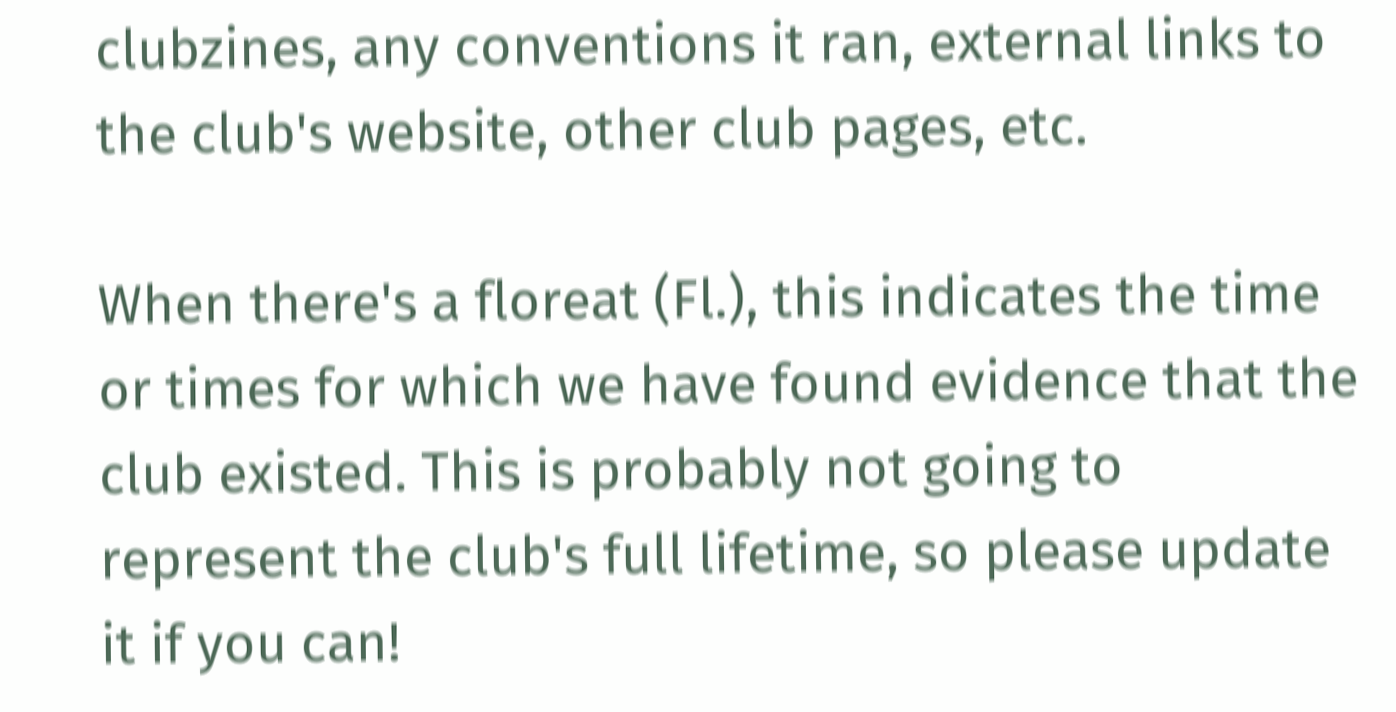clubzines, any conventions it ran, external links to the club's website, other club pages, etc.

When there's a floreat (Fl.), this indicates the time or times for which we have found evidence that the club existed. This is probably not going to represent the club's full lifetime, so please update it if you can!